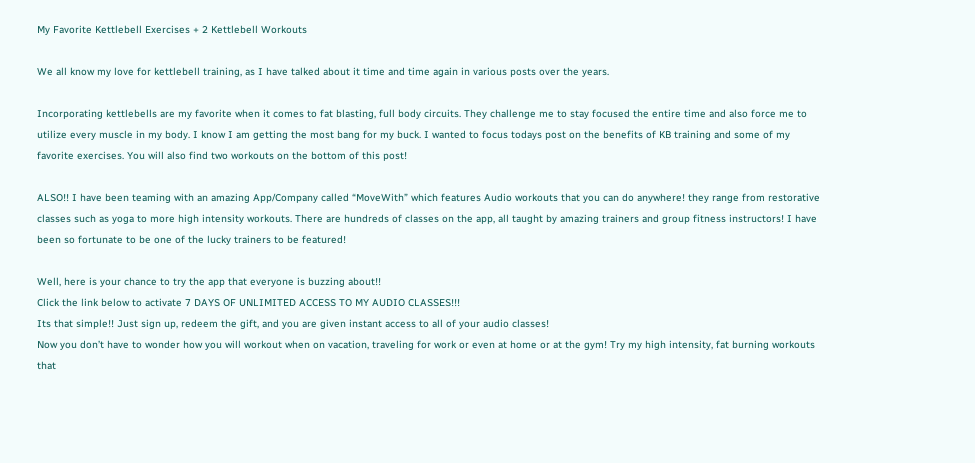My Favorite Kettlebell Exercises + 2 Kettlebell Workouts

We all know my love for kettlebell training, as I have talked about it time and time again in various posts over the years.

Incorporating kettlebells are my favorite when it comes to fat blasting, full body circuits. They challenge me to stay focused the entire time and also force me to utilize every muscle in my body. I know I am getting the most bang for my buck. I wanted to focus todays post on the benefits of KB training and some of my favorite exercises. You will also find two workouts on the bottom of this post!

ALSO!! I have been teaming with an amazing App/Company called “MoveWith” which features Audio workouts that you can do anywhere! they range from restorative classes such as yoga to more high intensity workouts. There are hundreds of classes on the app, all taught by amazing trainers and group fitness instructors! I have been so fortunate to be one of the lucky trainers to be featured!

Well, here is your chance to try the app that everyone is buzzing about!!
Click the link below to activate 7 DAYS OF UNLIMITED ACCESS TO MY AUDIO CLASSES!!!
Its that simple!! Just sign up, redeem the gift, and you are given instant access to all of your audio classes!
Now you don’t have to wonder how you will workout when on vacation, traveling for work or even at home or at the gym! Try my high intensity, fat burning workouts that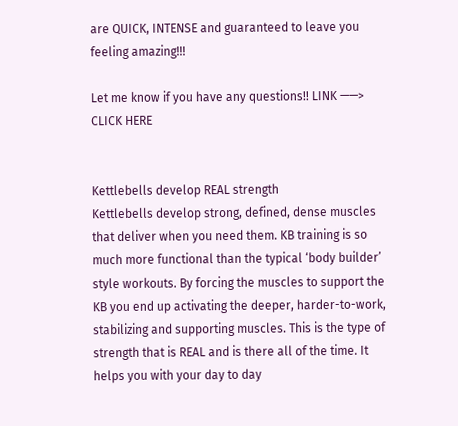are QUICK, INTENSE and guaranteed to leave you feeling amazing!!!

Let me know if you have any questions!! LINK ——> CLICK HERE


Kettlebells develop REAL strength
Kettlebells develop strong, defined, dense muscles that deliver when you need them. KB training is so much more functional than the typical ‘body builder’ style workouts. By forcing the muscles to support the KB you end up activating the deeper, harder-to-work, stabilizing and supporting muscles. This is the type of strength that is REAL and is there all of the time. It helps you with your day to day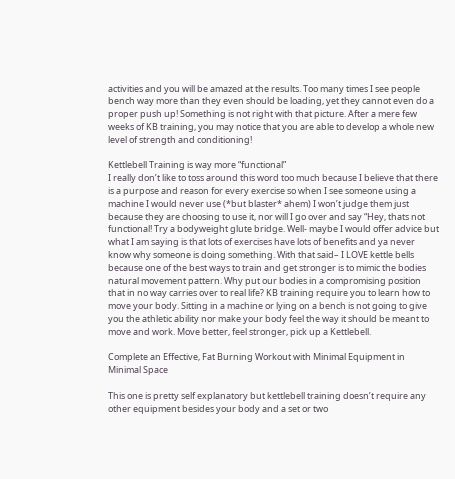activities and you will be amazed at the results. Too many times I see people bench way more than they even should be loading, yet they cannot even do a proper push up! Something is not right with that picture. After a mere few weeks of KB training, you may notice that you are able to develop a whole new level of strength and conditioning!

Kettlebell Training is way more “functional”
I really don’t like to toss around this word too much because I believe that there is a purpose and reason for every exercise so when I see someone using a machine I would never use (*but blaster* ahem) I won’t judge them just because they are choosing to use it, nor will I go over and say “Hey, thats not functional! Try a bodyweight glute bridge. Well- maybe I would offer advice but what I am saying is that lots of exercises have lots of benefits and ya never know why someone is doing something. With that said– I LOVE kettle bells because one of the best ways to train and get stronger is to mimic the bodies natural movement pattern. Why put our bodies in a compromising position that in no way carries over to real life? KB training require you to learn how to move your body. Sitting in a machine or lying on a bench is not going to give you the athletic ability nor make your body feel the way it should be meant to move and work. Move better, feel stronger, pick up a Kettlebell.

Complete an Effective, Fat Burning Workout with Minimal Equipment in Minimal Space

This one is pretty self explanatory but kettlebell training doesn’t require any other equipment besides your body and a set or two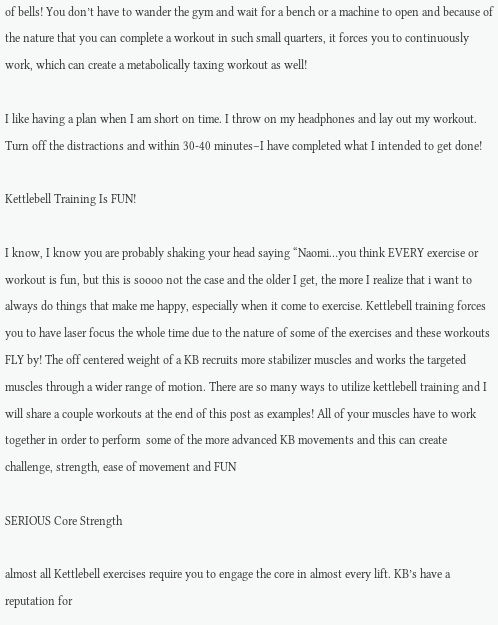of bells! You don’t have to wander the gym and wait for a bench or a machine to open and because of the nature that you can complete a workout in such small quarters, it forces you to continuously work, which can create a metabolically taxing workout as well!

I like having a plan when I am short on time. I throw on my headphones and lay out my workout. Turn off the distractions and within 30-40 minutes–I have completed what I intended to get done!

Kettlebell Training Is FUN!

I know, I know you are probably shaking your head saying “Naomi…you think EVERY exercise or workout is fun, but this is soooo not the case and the older I get, the more I realize that i want to always do things that make me happy, especially when it come to exercise. Kettlebell training forces you to have laser focus the whole time due to the nature of some of the exercises and these workouts FLY by! The off centered weight of a KB recruits more stabilizer muscles and works the targeted muscles through a wider range of motion. There are so many ways to utilize kettlebell training and I will share a couple workouts at the end of this post as examples! All of your muscles have to work together in order to perform  some of the more advanced KB movements and this can create challenge, strength, ease of movement and FUN

SERIOUS Core Strength

almost all Kettlebell exercises require you to engage the core in almost every lift. KB’s have a reputation for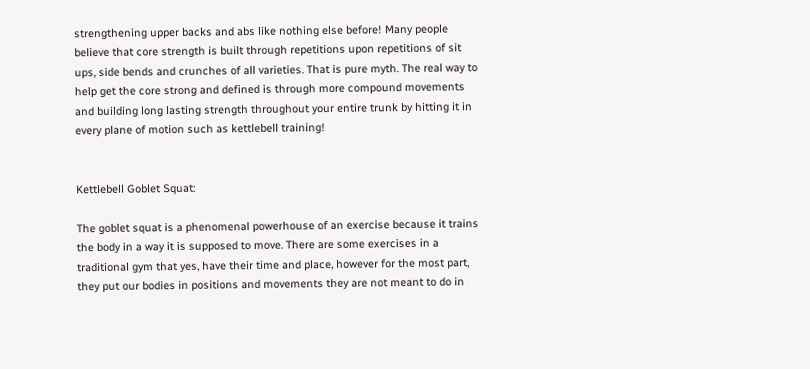strengthening upper backs and abs like nothing else before! Many people believe that core strength is built through repetitions upon repetitions of sit ups, side bends and crunches of all varieties. That is pure myth. The real way to help get the core strong and defined is through more compound movements and building long lasting strength throughout your entire trunk by hitting it in every plane of motion such as kettlebell training!


Kettlebell Goblet Squat:

The goblet squat is a phenomenal powerhouse of an exercise because it trains the body in a way it is supposed to move. There are some exercises in a traditional gym that yes, have their time and place, however for the most part, they put our bodies in positions and movements they are not meant to do in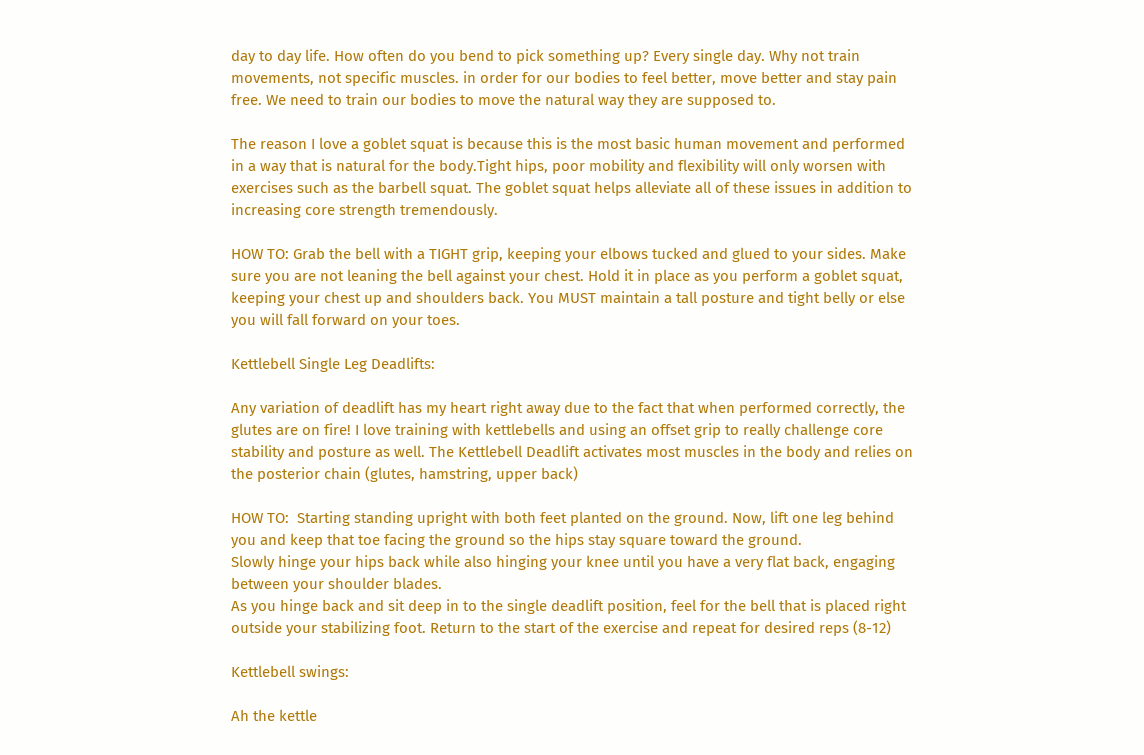day to day life. How often do you bend to pick something up? Every single day. Why not train movements, not specific muscles. in order for our bodies to feel better, move better and stay pain free. We need to train our bodies to move the natural way they are supposed to.

The reason I love a goblet squat is because this is the most basic human movement and performed in a way that is natural for the body.Tight hips, poor mobility and flexibility will only worsen with exercises such as the barbell squat. The goblet squat helps alleviate all of these issues in addition to increasing core strength tremendously.

HOW TO: Grab the bell with a TIGHT grip, keeping your elbows tucked and glued to your sides. Make sure you are not leaning the bell against your chest. Hold it in place as you perform a goblet squat, keeping your chest up and shoulders back. You MUST maintain a tall posture and tight belly or else you will fall forward on your toes.

Kettlebell Single Leg Deadlifts:

Any variation of deadlift has my heart right away due to the fact that when performed correctly, the glutes are on fire! I love training with kettlebells and using an offset grip to really challenge core stability and posture as well. The Kettlebell Deadlift activates most muscles in the body and relies on the posterior chain (glutes, hamstring, upper back)

HOW TO:  Starting standing upright with both feet planted on the ground. Now, lift one leg behind you and keep that toe facing the ground so the hips stay square toward the ground.
Slowly hinge your hips back while also hinging your knee until you have a very flat back, engaging between your shoulder blades.
As you hinge back and sit deep in to the single deadlift position, feel for the bell that is placed right outside your stabilizing foot. Return to the start of the exercise and repeat for desired reps (8-12)

Kettlebell swings:

Ah the kettle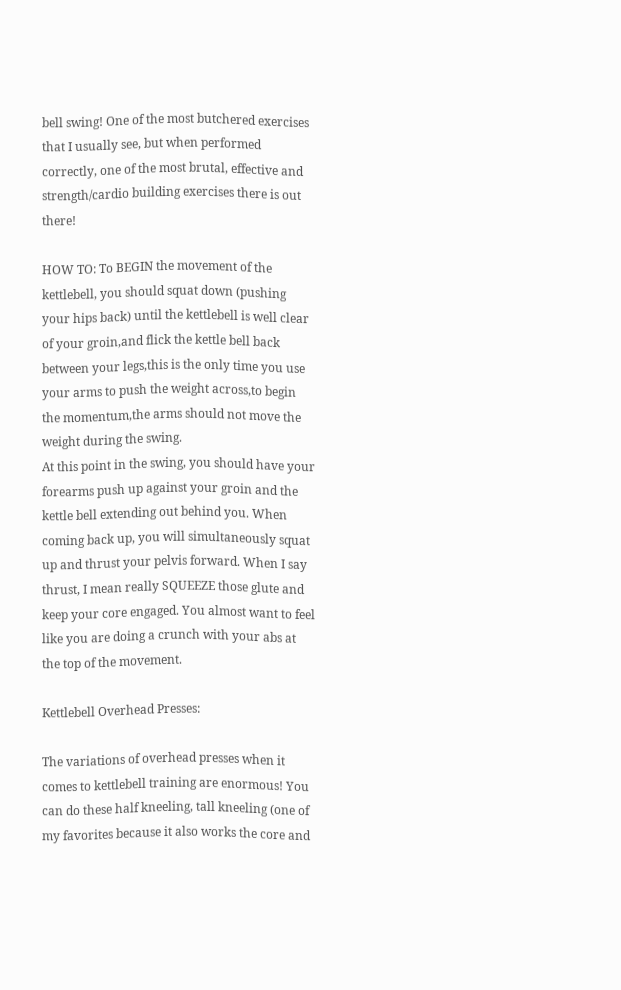bell swing! One of the most butchered exercises that I usually see, but when performed correctly, one of the most brutal, effective and strength/cardio building exercises there is out there!

HOW TO: To BEGIN the movement of the kettlebell, you should squat down (pushing your hips back) until the kettlebell is well clear of your groin,and flick the kettle bell back between your legs,this is the only time you use your arms to push the weight across,to begin the momentum,the arms should not move the weight during the swing.
At this point in the swing, you should have your forearms push up against your groin and the kettle bell extending out behind you. When coming back up, you will simultaneously squat up and thrust your pelvis forward. When I say thrust, I mean really SQUEEZE those glute and keep your core engaged. You almost want to feel like you are doing a crunch with your abs at the top of the movement.

Kettlebell Overhead Presses:

The variations of overhead presses when it comes to kettlebell training are enormous! You can do these half kneeling, tall kneeling (one of my favorites because it also works the core and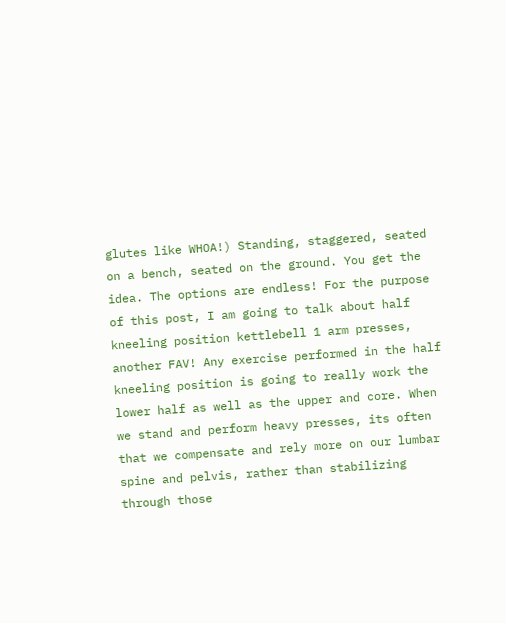glutes like WHOA!) Standing, staggered, seated on a bench, seated on the ground. You get the idea. The options are endless! For the purpose of this post, I am going to talk about half kneeling position kettlebell 1 arm presses, another FAV! Any exercise performed in the half kneeling position is going to really work the lower half as well as the upper and core. When we stand and perform heavy presses, its often that we compensate and rely more on our lumbar spine and pelvis, rather than stabilizing through those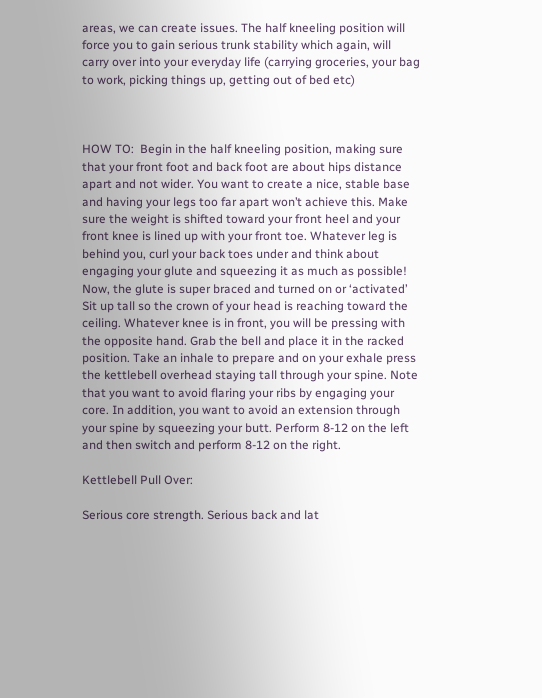areas, we can create issues. The half kneeling position will force you to gain serious trunk stability which again, will carry over into your everyday life (carrying groceries, your bag to work, picking things up, getting out of bed etc)



HOW TO:  Begin in the half kneeling position, making sure that your front foot and back foot are about hips distance apart and not wider. You want to create a nice, stable base and having your legs too far apart won’t achieve this. Make sure the weight is shifted toward your front heel and your front knee is lined up with your front toe. Whatever leg is behind you, curl your back toes under and think about engaging your glute and squeezing it as much as possible! Now, the glute is super braced and turned on or ‘activated’ Sit up tall so the crown of your head is reaching toward the ceiling. Whatever knee is in front, you will be pressing with the opposite hand. Grab the bell and place it in the racked position. Take an inhale to prepare and on your exhale press the kettlebell overhead staying tall through your spine. Note that you want to avoid flaring your ribs by engaging your core. In addition, you want to avoid an extension through your spine by squeezing your butt. Perform 8-12 on the left and then switch and perform 8-12 on the right.

Kettlebell Pull Over:

Serious core strength. Serious back and lat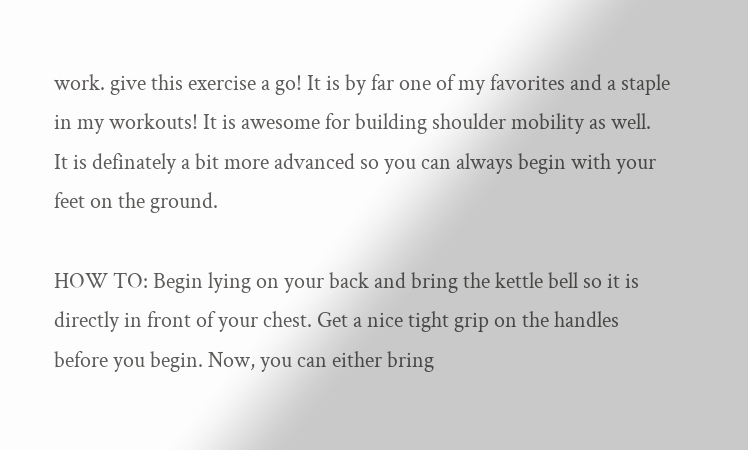work. give this exercise a go! It is by far one of my favorites and a staple in my workouts! It is awesome for building shoulder mobility as well.  It is definately a bit more advanced so you can always begin with your feet on the ground.

HOW TO: Begin lying on your back and bring the kettle bell so it is directly in front of your chest. Get a nice tight grip on the handles before you begin. Now, you can either bring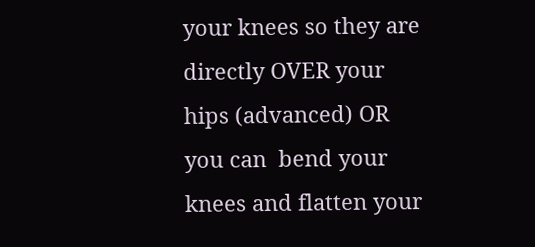your knees so they are directly OVER your hips (advanced) OR you can  bend your knees and flatten your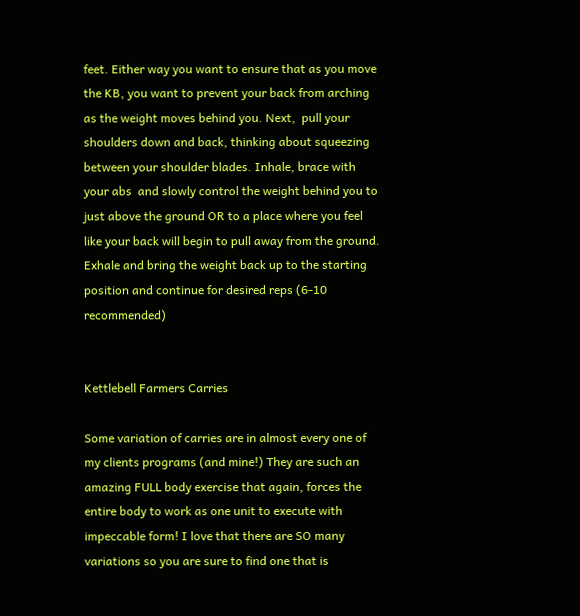feet. Either way you want to ensure that as you move the KB, you want to prevent your back from arching as the weight moves behind you. Next,  pull your shoulders down and back, thinking about squeezing between your shoulder blades. Inhale, brace with your abs  and slowly control the weight behind you to just above the ground OR to a place where you feel like your back will begin to pull away from the ground. Exhale and bring the weight back up to the starting position and continue for desired reps (6-10 recommended)


Kettlebell Farmers Carries

Some variation of carries are in almost every one of my clients programs (and mine!) They are such an amazing FULL body exercise that again, forces the entire body to work as one unit to execute with impeccable form! I love that there are SO many variations so you are sure to find one that is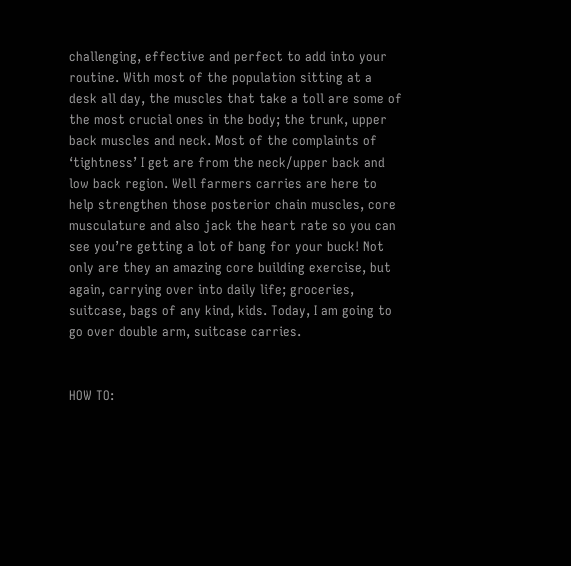challenging, effective and perfect to add into your routine. With most of the population sitting at a desk all day, the muscles that take a toll are some of the most crucial ones in the body; the trunk, upper back muscles and neck. Most of the complaints of ‘tightness’ I get are from the neck/upper back and low back region. Well farmers carries are here to help strengthen those posterior chain muscles, core musculature and also jack the heart rate so you can see you’re getting a lot of bang for your buck! Not only are they an amazing core building exercise, but again, carrying over into daily life; groceries, suitcase, bags of any kind, kids. Today, I am going to go over double arm, suitcase carries.


HOW TO: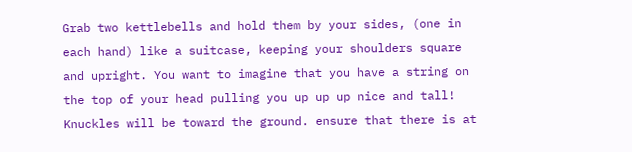Grab two kettlebells and hold them by your sides, (one in each hand) like a suitcase, keeping your shoulders square and upright. You want to imagine that you have a string on the top of your head pulling you up up up nice and tall! Knuckles will be toward the ground. ensure that there is at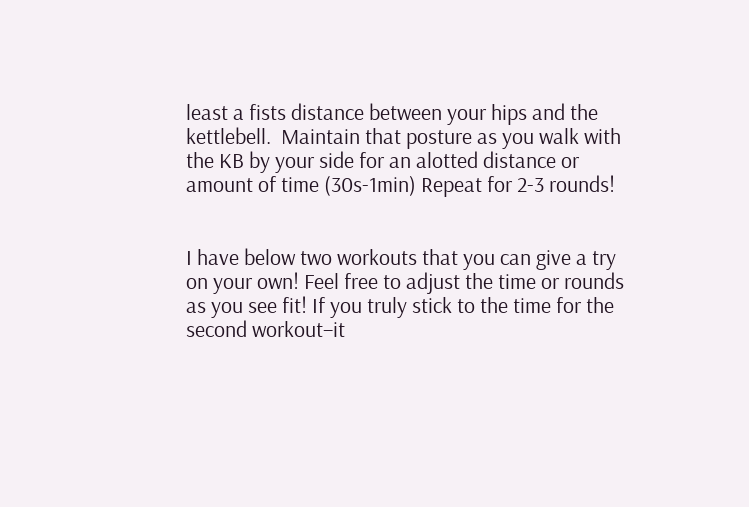least a fists distance between your hips and the kettlebell.  Maintain that posture as you walk with the KB by your side for an alotted distance or amount of time (30s-1min) Repeat for 2-3 rounds!


I have below two workouts that you can give a try on your own! Feel free to adjust the time or rounds as you see fit! If you truly stick to the time for the second workout–it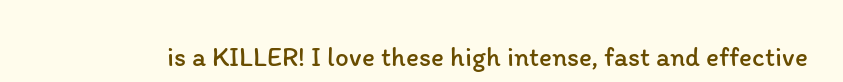is a KILLER! I love these high intense, fast and effective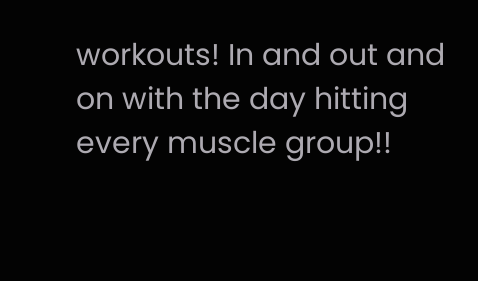workouts! In and out and on with the day hitting every muscle group!!